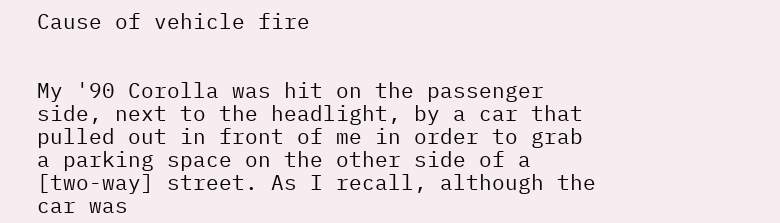Cause of vehicle fire


My '90 Corolla was hit on the passenger side, next to the headlight, by a car that pulled out in front of me in order to grab a parking space on the other side of a [two-way] street. As I recall, although the car was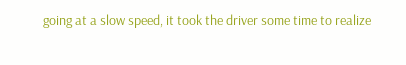going at a slow speed, it took the driver some time to realize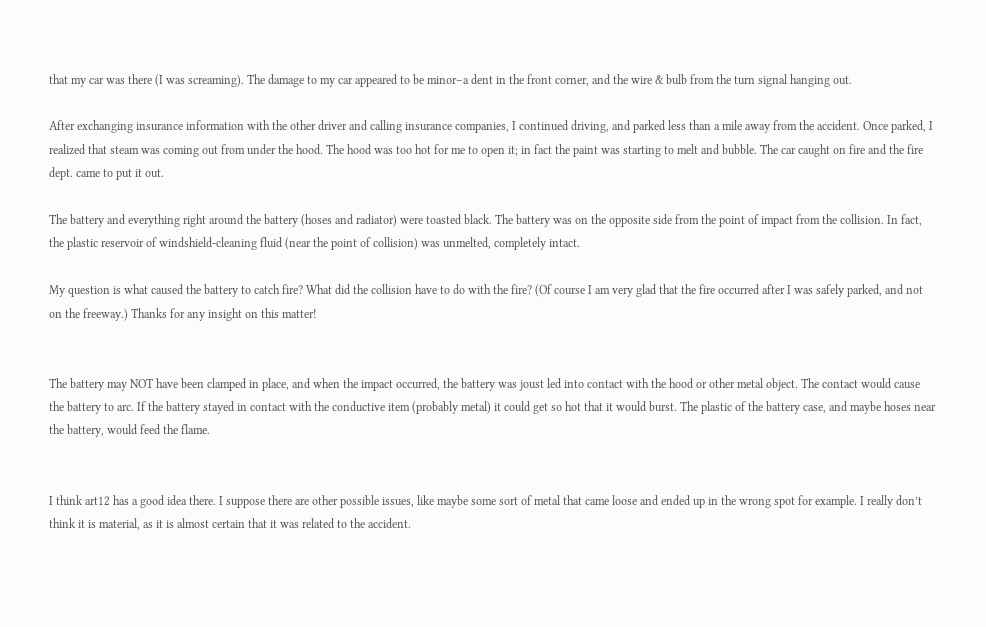that my car was there (I was screaming). The damage to my car appeared to be minor–a dent in the front corner, and the wire & bulb from the turn signal hanging out.

After exchanging insurance information with the other driver and calling insurance companies, I continued driving, and parked less than a mile away from the accident. Once parked, I realized that steam was coming out from under the hood. The hood was too hot for me to open it; in fact the paint was starting to melt and bubble. The car caught on fire and the fire dept. came to put it out.

The battery and everything right around the battery (hoses and radiator) were toasted black. The battery was on the opposite side from the point of impact from the collision. In fact, the plastic reservoir of windshield-cleaning fluid (near the point of collision) was unmelted, completely intact.

My question is what caused the battery to catch fire? What did the collision have to do with the fire? (Of course I am very glad that the fire occurred after I was safely parked, and not on the freeway.) Thanks for any insight on this matter!


The battery may NOT have been clamped in place, and when the impact occurred, the battery was joust led into contact with the hood or other metal object. The contact would cause the battery to arc. If the battery stayed in contact with the conductive item (probably metal) it could get so hot that it would burst. The plastic of the battery case, and maybe hoses near the battery, would feed the flame.


I think art12 has a good idea there. I suppose there are other possible issues, like maybe some sort of metal that came loose and ended up in the wrong spot for example. I really don’t think it is material, as it is almost certain that it was related to the accident.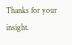Thanks for your insight.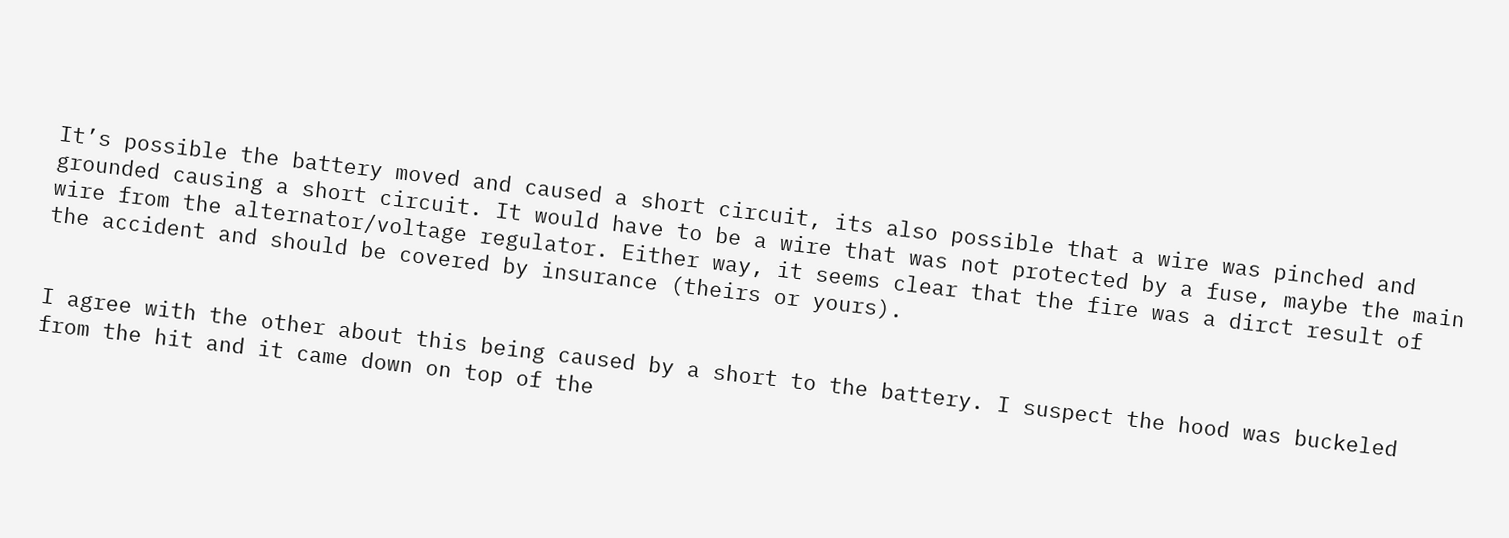It’s possible the battery moved and caused a short circuit, its also possible that a wire was pinched and grounded causing a short circuit. It would have to be a wire that was not protected by a fuse, maybe the main wire from the alternator/voltage regulator. Either way, it seems clear that the fire was a dirct result of the accident and should be covered by insurance (theirs or yours).


I agree with the other about this being caused by a short to the battery. I suspect the hood was buckeled from the hit and it came down on top of the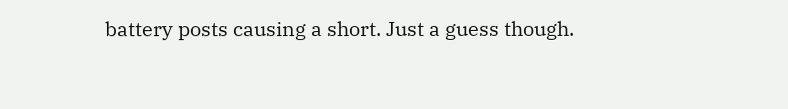battery posts causing a short. Just a guess though.